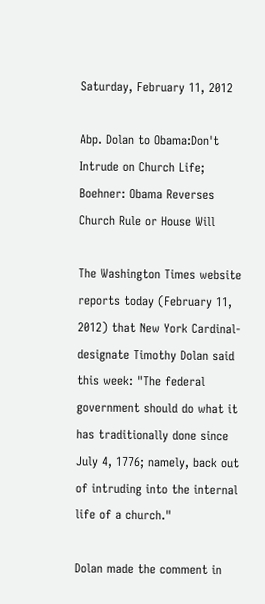Saturday, February 11, 2012

Abp. Dolan to Obama:Don't Intrude on Church Life; Boehner: Obama Reverses Church Rule or House Will

The Washington Times website reports today (February 11, 2012) that New York Cardinal-designate Timothy Dolan said this week: "The federal government should do what it has traditionally done since July 4, 1776; namely, back out of intruding into the internal life of a church."

Dolan made the comment in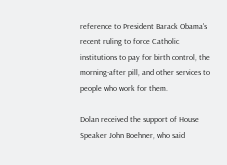reference to President Barack Obama's recent ruling to force Catholic institutions to pay for birth control, the morning-after pill, and other services to people who work for them.

Dolan received the support of House Speaker John Boehner, who said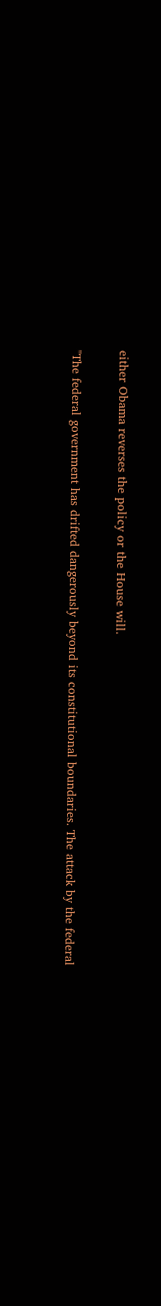either Obama reverses the policy or the House will.

"The federal government has drifted dangerously beyond its constitutional boundaries. The attack by the federal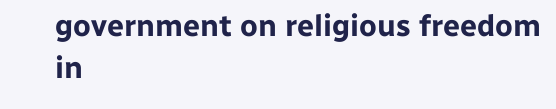government on religious freedom in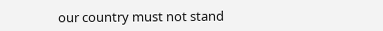our country must not stand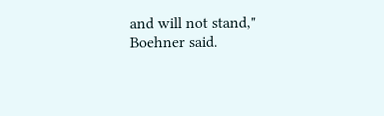and will not stand," Boehner said.